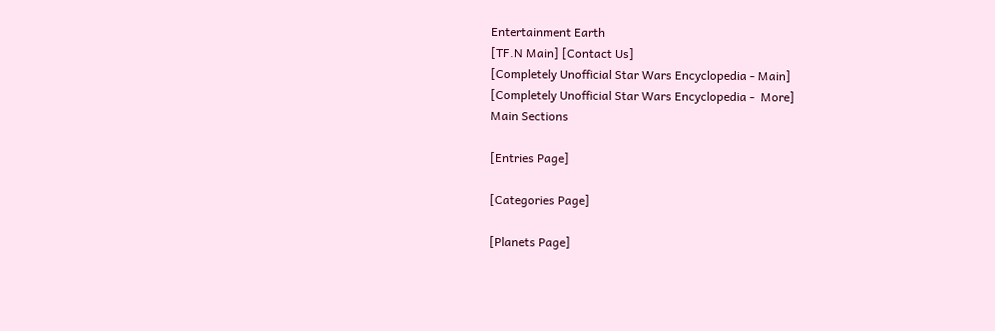Entertainment Earth
[TF.N Main] [Contact Us]
[Completely Unofficial Star Wars Encyclopedia - Main]
[Completely Unofficial Star Wars Encyclopedia -  More]
Main Sections

[Entries Page]

[Categories Page]

[Planets Page]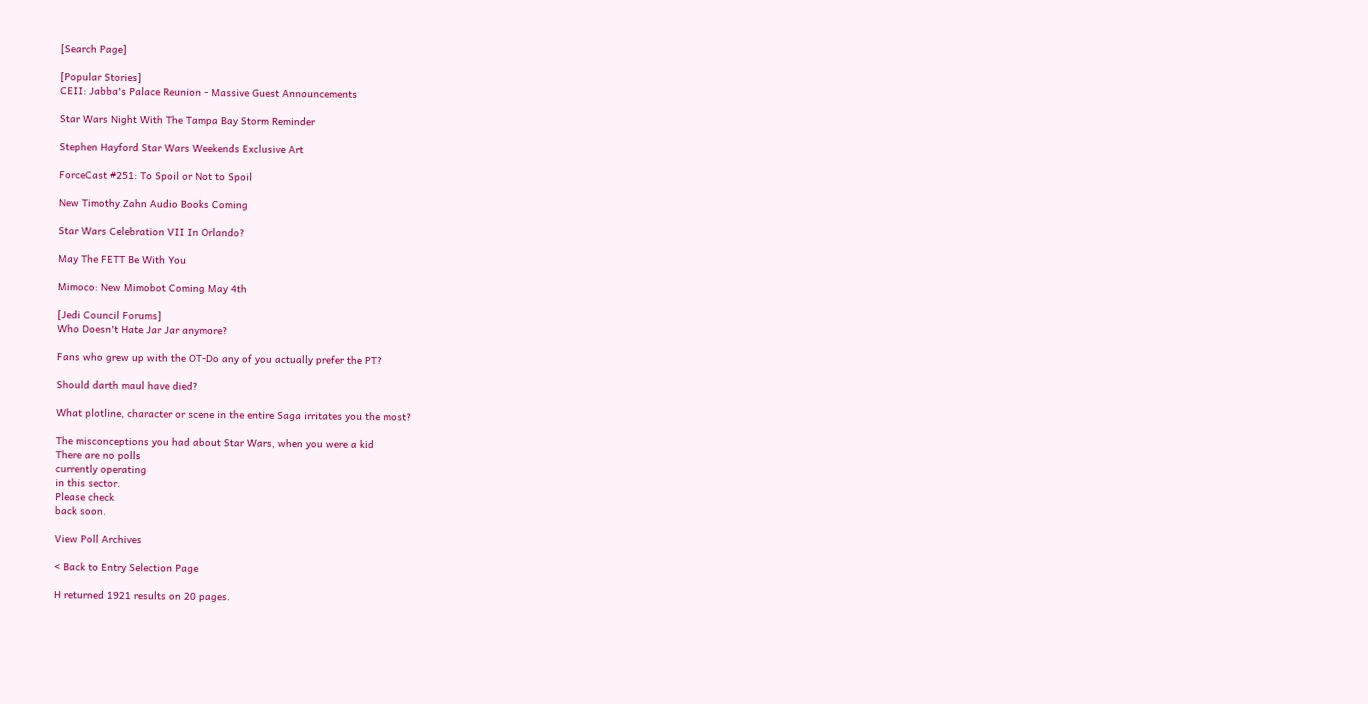[Search Page]

[Popular Stories]
CEII: Jabba's Palace Reunion - Massive Guest Announcements

Star Wars Night With The Tampa Bay Storm Reminder

Stephen Hayford Star Wars Weekends Exclusive Art

ForceCast #251: To Spoil or Not to Spoil

New Timothy Zahn Audio Books Coming

Star Wars Celebration VII In Orlando?

May The FETT Be With You

Mimoco: New Mimobot Coming May 4th

[Jedi Council Forums]
Who Doesn't Hate Jar Jar anymore?

Fans who grew up with the OT-Do any of you actually prefer the PT?

Should darth maul have died?

What plotline, character or scene in the entire Saga irritates you the most?

The misconceptions you had about Star Wars, when you were a kid
There are no polls
currently operating
in this sector.
Please check
back soon.

View Poll Archives

< Back to Entry Selection Page

H returned 1921 results on 20 pages.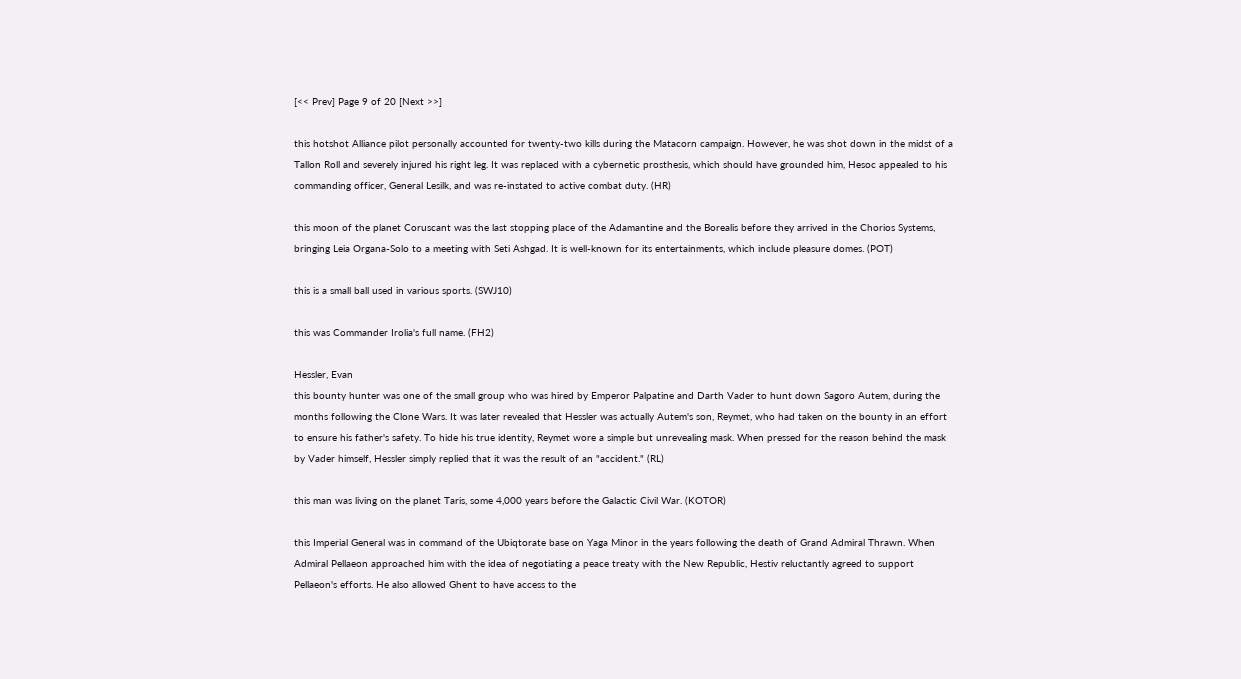[<< Prev] Page 9 of 20 [Next >>]

this hotshot Alliance pilot personally accounted for twenty-two kills during the Matacorn campaign. However, he was shot down in the midst of a Tallon Roll and severely injured his right leg. It was replaced with a cybernetic prosthesis, which should have grounded him, Hesoc appealed to his commanding officer, General Lesilk, and was re-instated to active combat duty. (HR)

this moon of the planet Coruscant was the last stopping place of the Adamantine and the Borealis before they arrived in the Chorios Systems, bringing Leia Organa-Solo to a meeting with Seti Ashgad. It is well-known for its entertainments, which include pleasure domes. (POT)

this is a small ball used in various sports. (SWJ10)

this was Commander Irolia's full name. (FH2)

Hessler, Evan
this bounty hunter was one of the small group who was hired by Emperor Palpatine and Darth Vader to hunt down Sagoro Autem, during the months following the Clone Wars. It was later revealed that Hessler was actually Autem's son, Reymet, who had taken on the bounty in an effort to ensure his father's safety. To hide his true identity, Reymet wore a simple but unrevealing mask. When pressed for the reason behind the mask by Vader himself, Hessler simply replied that it was the result of an "accident." (RL)

this man was living on the planet Taris, some 4,000 years before the Galactic Civil War. (KOTOR)

this Imperial General was in command of the Ubiqtorate base on Yaga Minor in the years following the death of Grand Admiral Thrawn. When Admiral Pellaeon approached him with the idea of negotiating a peace treaty with the New Republic, Hestiv reluctantly agreed to support Pellaeon's efforts. He also allowed Ghent to have access to the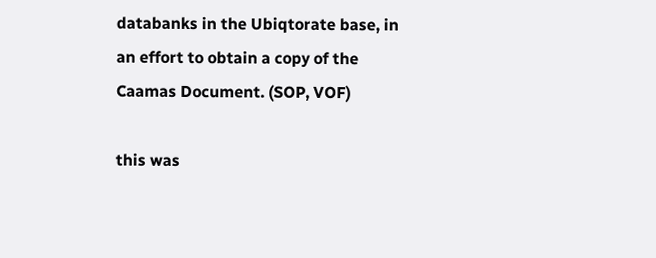databanks in the Ubiqtorate base, in an effort to obtain a copy of the Caamas Document. (SOP, VOF)

this was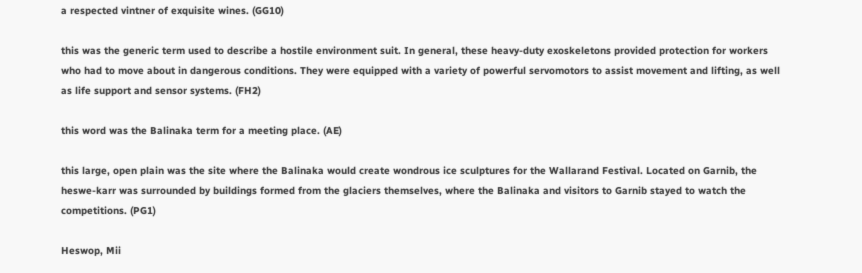a respected vintner of exquisite wines. (GG10)

this was the generic term used to describe a hostile environment suit. In general, these heavy-duty exoskeletons provided protection for workers who had to move about in dangerous conditions. They were equipped with a variety of powerful servomotors to assist movement and lifting, as well as life support and sensor systems. (FH2)

this word was the Balinaka term for a meeting place. (AE)

this large, open plain was the site where the Balinaka would create wondrous ice sculptures for the Wallarand Festival. Located on Garnib, the heswe-karr was surrounded by buildings formed from the glaciers themselves, where the Balinaka and visitors to Garnib stayed to watch the competitions. (PG1)

Heswop, Mii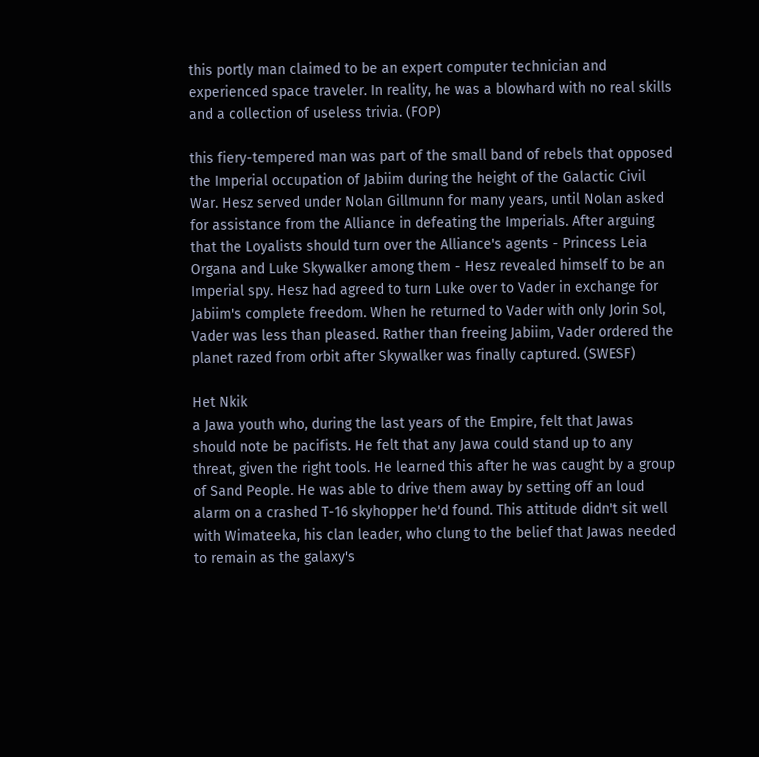this portly man claimed to be an expert computer technician and experienced space traveler. In reality, he was a blowhard with no real skills and a collection of useless trivia. (FOP)

this fiery-tempered man was part of the small band of rebels that opposed the Imperial occupation of Jabiim during the height of the Galactic Civil War. Hesz served under Nolan Gillmunn for many years, until Nolan asked for assistance from the Alliance in defeating the Imperials. After arguing that the Loyalists should turn over the Alliance's agents - Princess Leia Organa and Luke Skywalker among them - Hesz revealed himself to be an Imperial spy. Hesz had agreed to turn Luke over to Vader in exchange for Jabiim's complete freedom. When he returned to Vader with only Jorin Sol, Vader was less than pleased. Rather than freeing Jabiim, Vader ordered the planet razed from orbit after Skywalker was finally captured. (SWESF)

Het Nkik
a Jawa youth who, during the last years of the Empire, felt that Jawas should note be pacifists. He felt that any Jawa could stand up to any threat, given the right tools. He learned this after he was caught by a group of Sand People. He was able to drive them away by setting off an loud alarm on a crashed T-16 skyhopper he'd found. This attitude didn't sit well with Wimateeka, his clan leader, who clung to the belief that Jawas needed to remain as the galaxy's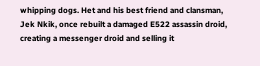whipping dogs. Het and his best friend and clansman, Jek Nkik, once rebuilt a damaged E522 assassin droid, creating a messenger droid and selling it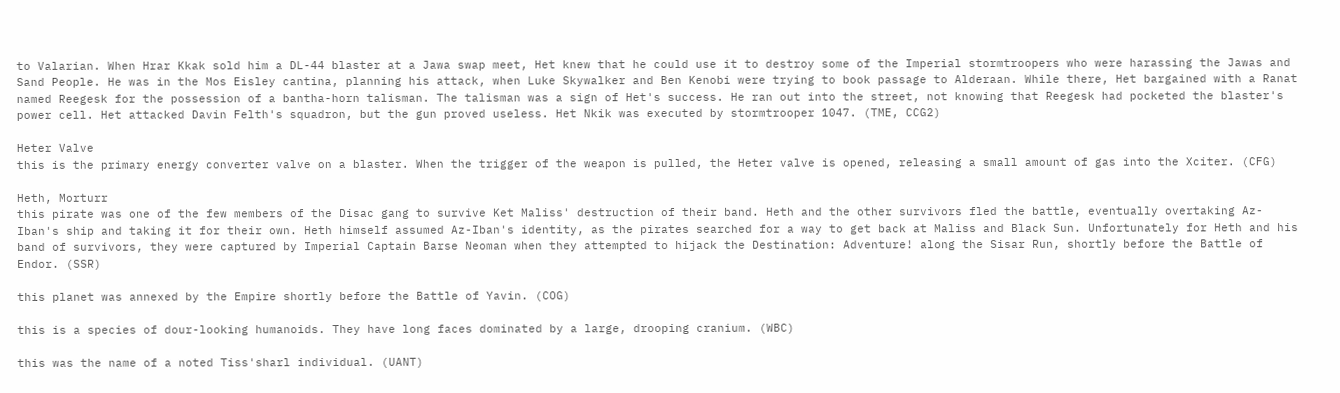to Valarian. When Hrar Kkak sold him a DL-44 blaster at a Jawa swap meet, Het knew that he could use it to destroy some of the Imperial stormtroopers who were harassing the Jawas and Sand People. He was in the Mos Eisley cantina, planning his attack, when Luke Skywalker and Ben Kenobi were trying to book passage to Alderaan. While there, Het bargained with a Ranat named Reegesk for the possession of a bantha-horn talisman. The talisman was a sign of Het's success. He ran out into the street, not knowing that Reegesk had pocketed the blaster's power cell. Het attacked Davin Felth's squadron, but the gun proved useless. Het Nkik was executed by stormtrooper 1047. (TME, CCG2)

Heter Valve
this is the primary energy converter valve on a blaster. When the trigger of the weapon is pulled, the Heter valve is opened, releasing a small amount of gas into the Xciter. (CFG)

Heth, Morturr
this pirate was one of the few members of the Disac gang to survive Ket Maliss' destruction of their band. Heth and the other survivors fled the battle, eventually overtaking Az-Iban's ship and taking it for their own. Heth himself assumed Az-Iban's identity, as the pirates searched for a way to get back at Maliss and Black Sun. Unfortunately for Heth and his band of survivors, they were captured by Imperial Captain Barse Neoman when they attempted to hijack the Destination: Adventure! along the Sisar Run, shortly before the Battle of Endor. (SSR)

this planet was annexed by the Empire shortly before the Battle of Yavin. (COG)

this is a species of dour-looking humanoids. They have long faces dominated by a large, drooping cranium. (WBC)

this was the name of a noted Tiss'sharl individual. (UANT)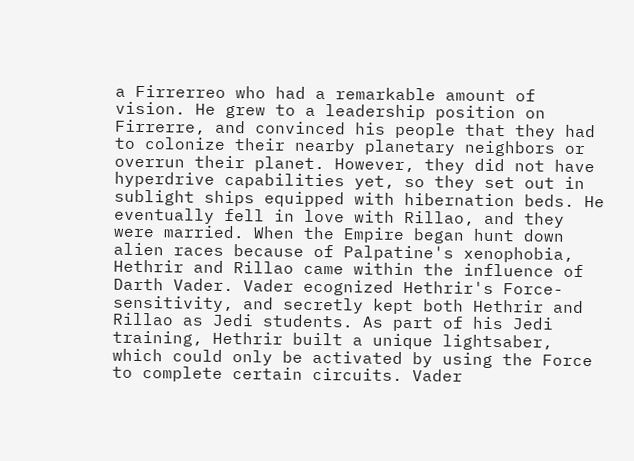a Firrerreo who had a remarkable amount of vision. He grew to a leadership position on Firrerre, and convinced his people that they had to colonize their nearby planetary neighbors or overrun their planet. However, they did not have hyperdrive capabilities yet, so they set out in sublight ships equipped with hibernation beds. He eventually fell in love with Rillao, and they were married. When the Empire began hunt down alien races because of Palpatine's xenophobia, Hethrir and Rillao came within the influence of Darth Vader. Vader ecognized Hethrir's Force-sensitivity, and secretly kept both Hethrir and Rillao as Jedi students. As part of his Jedi training, Hethrir built a unique lightsaber, which could only be activated by using the Force to complete certain circuits. Vader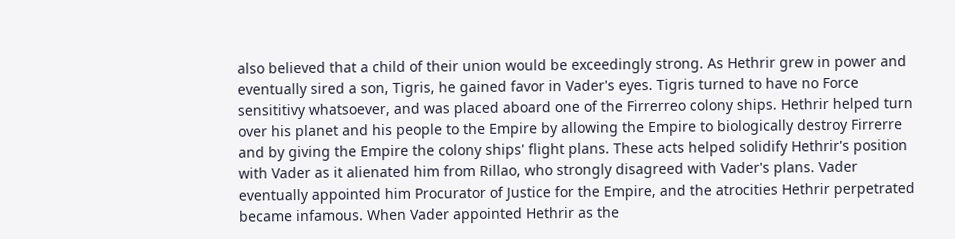also believed that a child of their union would be exceedingly strong. As Hethrir grew in power and eventually sired a son, Tigris, he gained favor in Vader's eyes. Tigris turned to have no Force sensititivy whatsoever, and was placed aboard one of the Firrerreo colony ships. Hethrir helped turn over his planet and his people to the Empire by allowing the Empire to biologically destroy Firrerre and by giving the Empire the colony ships' flight plans. These acts helped solidify Hethrir's position with Vader as it alienated him from Rillao, who strongly disagreed with Vader's plans. Vader eventually appointed him Procurator of Justice for the Empire, and the atrocities Hethrir perpetrated became infamous. When Vader appointed Hethrir as the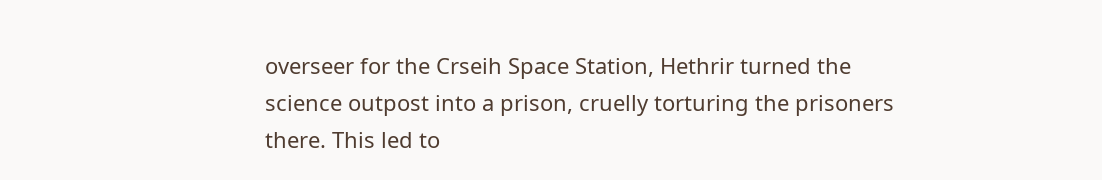overseer for the Crseih Space Station, Hethrir turned the science outpost into a prison, cruelly torturing the prisoners there. This led to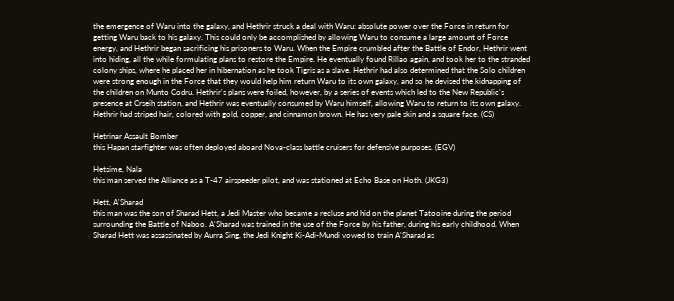the emergence of Waru into the galaxy, and Hethrir struck a deal with Waru: absolute power over the Force in return for getting Waru back to his galaxy. This could only be accomplished by allowing Waru to consume a large amount of Force energy, and Hethrir began sacrificing his prisoners to Waru. When the Empire crumbled after the Battle of Endor, Hethrir went into hiding, all the while formulating plans to restore the Empire. He eventually found Rillao again, and took her to the stranded colony ships, where he placed her in hibernation as he took Tigris as a slave. Hethrir had also determined that the Solo children were strong enough in the Force that they would help him return Waru to its own galaxy, and so he devised the kidnapping of the children on Munto Codru. Hethrir's plans were foiled, however, by a series of events which led to the New Republic's presence at Crseih station, and Hethrir was eventually consumed by Waru himself, allowing Waru to return to its own galaxy. Hethrir had striped hair, colored with gold, copper, and cinnamon brown. He has very pale skin and a square face. (CS)

Hetrinar Assault Bomber
this Hapan starfighter was often deployed aboard Nova-class battle cruisers for defensive purposes. (EGV)

Hetsime, Nala
this man served the Alliance as a T-47 airspeeder pilot, and was stationed at Echo Base on Hoth. (JKG3)

Hett, A'Sharad
this man was the son of Sharad Hett, a Jedi Master who became a recluse and hid on the planet Tatooine during the period surrounding the Battle of Naboo. A'Sharad was trained in the use of the Force by his father, during his early childhood. When Sharad Hett was assassinated by Aurra Sing, the Jedi Knight Ki-Adi-Mundi vowed to train A'Sharad as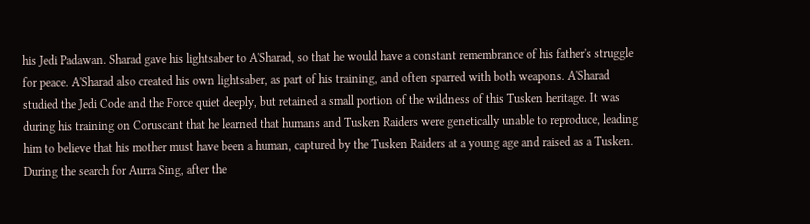his Jedi Padawan. Sharad gave his lightsaber to A'Sharad, so that he would have a constant remembrance of his father's struggle for peace. A'Sharad also created his own lightsaber, as part of his training, and often sparred with both weapons. A'Sharad studied the Jedi Code and the Force quiet deeply, but retained a small portion of the wildness of this Tusken heritage. It was during his training on Coruscant that he learned that humans and Tusken Raiders were genetically unable to reproduce, leading him to believe that his mother must have been a human, captured by the Tusken Raiders at a young age and raised as a Tusken. During the search for Aurra Sing, after the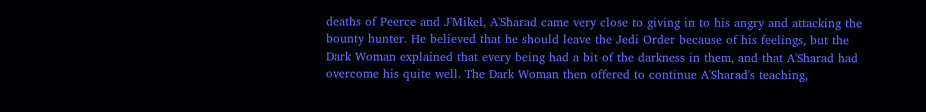deaths of Peerce and J'Mikel, A'Sharad came very close to giving in to his angry and attacking the bounty hunter. He believed that he should leave the Jedi Order because of his feelings, but the Dark Woman explained that every being had a bit of the darkness in them, and that A'Sharad had overcome his quite well. The Dark Woman then offered to continue A'Sharad's teaching,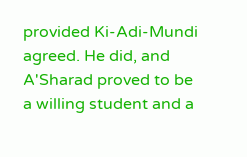provided Ki-Adi-Mundi agreed. He did, and A'Sharad proved to be a willing student and a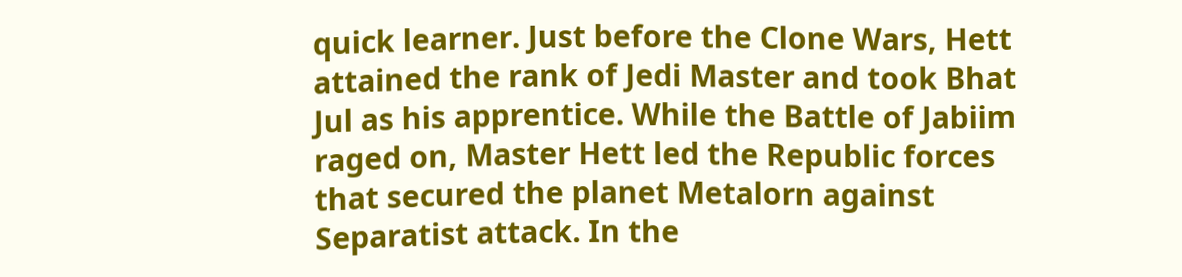quick learner. Just before the Clone Wars, Hett attained the rank of Jedi Master and took Bhat Jul as his apprentice. While the Battle of Jabiim raged on, Master Hett led the Republic forces that secured the planet Metalorn against Separatist attack. In the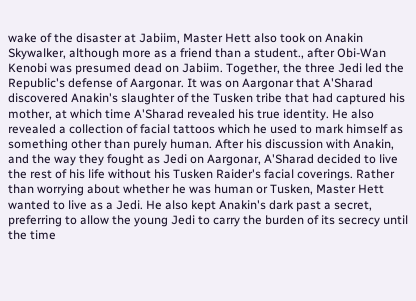wake of the disaster at Jabiim, Master Hett also took on Anakin Skywalker, although more as a friend than a student., after Obi-Wan Kenobi was presumed dead on Jabiim. Together, the three Jedi led the Republic's defense of Aargonar. It was on Aargonar that A'Sharad discovered Anakin's slaughter of the Tusken tribe that had captured his mother, at which time A'Sharad revealed his true identity. He also revealed a collection of facial tattoos which he used to mark himself as something other than purely human. After his discussion with Anakin, and the way they fought as Jedi on Aargonar, A'Sharad decided to live the rest of his life without his Tusken Raider's facial coverings. Rather than worrying about whether he was human or Tusken, Master Hett wanted to live as a Jedi. He also kept Anakin's dark past a secret, preferring to allow the young Jedi to carry the burden of its secrecy until the time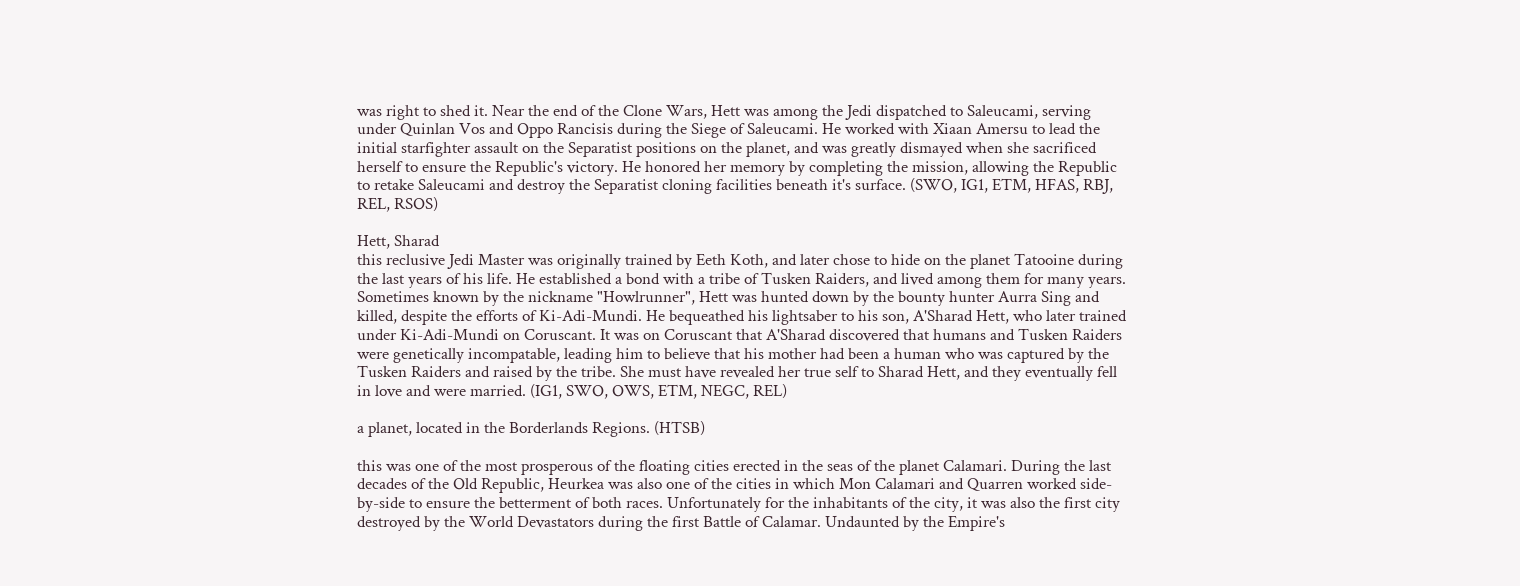was right to shed it. Near the end of the Clone Wars, Hett was among the Jedi dispatched to Saleucami, serving under Quinlan Vos and Oppo Rancisis during the Siege of Saleucami. He worked with Xiaan Amersu to lead the initial starfighter assault on the Separatist positions on the planet, and was greatly dismayed when she sacrificed herself to ensure the Republic's victory. He honored her memory by completing the mission, allowing the Republic to retake Saleucami and destroy the Separatist cloning facilities beneath it's surface. (SWO, IG1, ETM, HFAS, RBJ, REL, RSOS)

Hett, Sharad
this reclusive Jedi Master was originally trained by Eeth Koth, and later chose to hide on the planet Tatooine during the last years of his life. He established a bond with a tribe of Tusken Raiders, and lived among them for many years. Sometimes known by the nickname "Howlrunner", Hett was hunted down by the bounty hunter Aurra Sing and killed, despite the efforts of Ki-Adi-Mundi. He bequeathed his lightsaber to his son, A'Sharad Hett, who later trained under Ki-Adi-Mundi on Coruscant. It was on Coruscant that A'Sharad discovered that humans and Tusken Raiders were genetically incompatable, leading him to believe that his mother had been a human who was captured by the Tusken Raiders and raised by the tribe. She must have revealed her true self to Sharad Hett, and they eventually fell in love and were married. (IG1, SWO, OWS, ETM, NEGC, REL)

a planet, located in the Borderlands Regions. (HTSB)

this was one of the most prosperous of the floating cities erected in the seas of the planet Calamari. During the last decades of the Old Republic, Heurkea was also one of the cities in which Mon Calamari and Quarren worked side-by-side to ensure the betterment of both races. Unfortunately for the inhabitants of the city, it was also the first city destroyed by the World Devastators during the first Battle of Calamar. Undaunted by the Empire's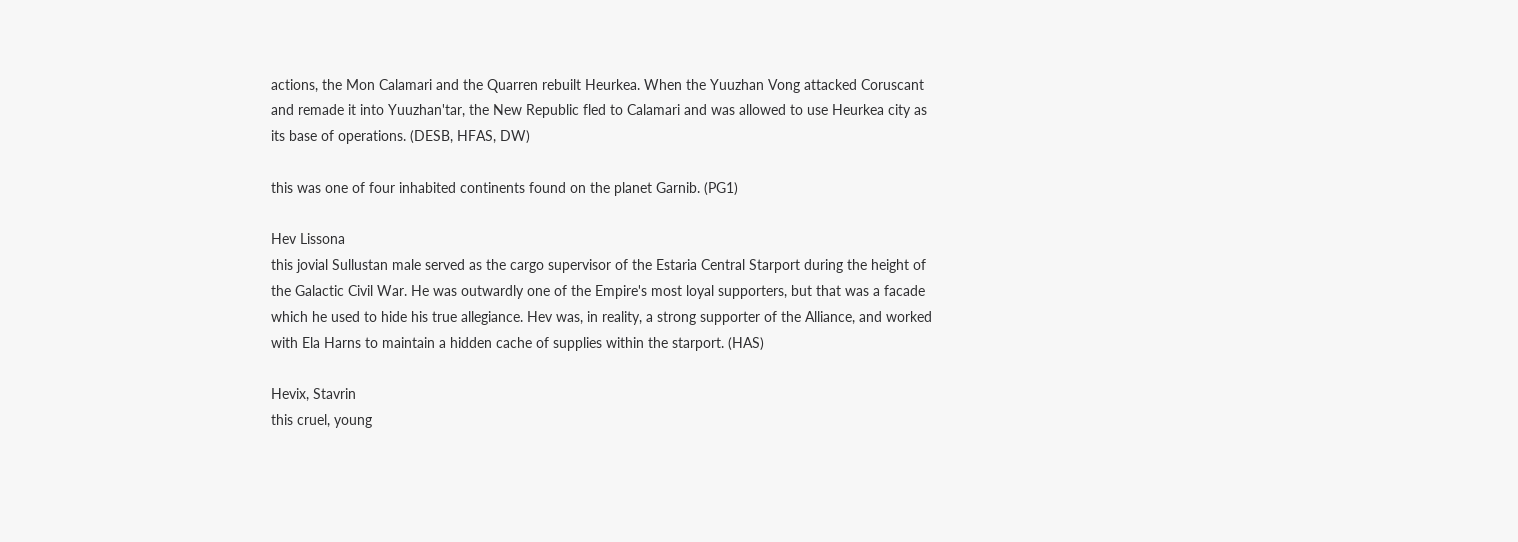actions, the Mon Calamari and the Quarren rebuilt Heurkea. When the Yuuzhan Vong attacked Coruscant and remade it into Yuuzhan'tar, the New Republic fled to Calamari and was allowed to use Heurkea city as its base of operations. (DESB, HFAS, DW)

this was one of four inhabited continents found on the planet Garnib. (PG1)

Hev Lissona
this jovial Sullustan male served as the cargo supervisor of the Estaria Central Starport during the height of the Galactic Civil War. He was outwardly one of the Empire's most loyal supporters, but that was a facade which he used to hide his true allegiance. Hev was, in reality, a strong supporter of the Alliance, and worked with Ela Harns to maintain a hidden cache of supplies within the starport. (HAS)

Hevix, Stavrin
this cruel, young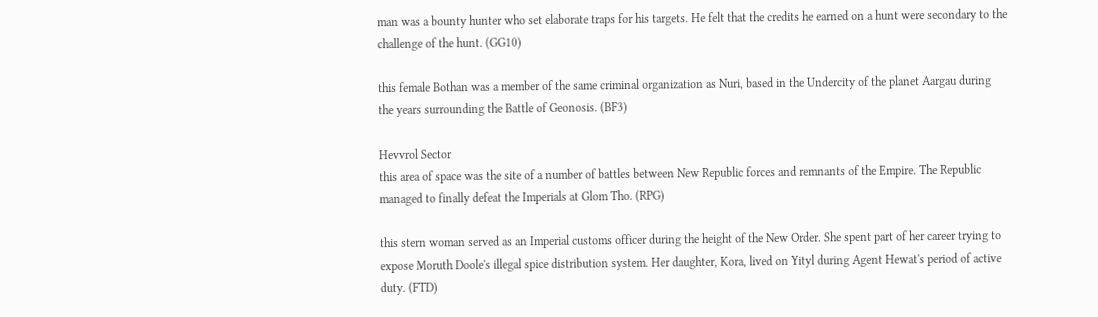man was a bounty hunter who set elaborate traps for his targets. He felt that the credits he earned on a hunt were secondary to the challenge of the hunt. (GG10)

this female Bothan was a member of the same criminal organization as Nuri, based in the Undercity of the planet Aargau during the years surrounding the Battle of Geonosis. (BF3)

Hevvrol Sector
this area of space was the site of a number of battles between New Republic forces and remnants of the Empire. The Republic managed to finally defeat the Imperials at Glom Tho. (RPG)

this stern woman served as an Imperial customs officer during the height of the New Order. She spent part of her career trying to expose Moruth Doole's illegal spice distribution system. Her daughter, Kora, lived on Yityl during Agent Hewat's period of active duty. (FTD)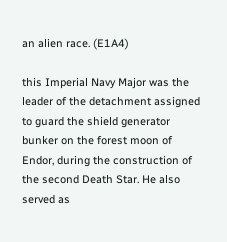an alien race. (E1A4)

this Imperial Navy Major was the leader of the detachment assigned to guard the shield generator bunker on the forest moon of Endor, during the construction of the second Death Star. He also served as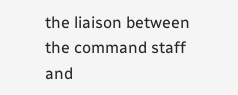the liaison between the command staff and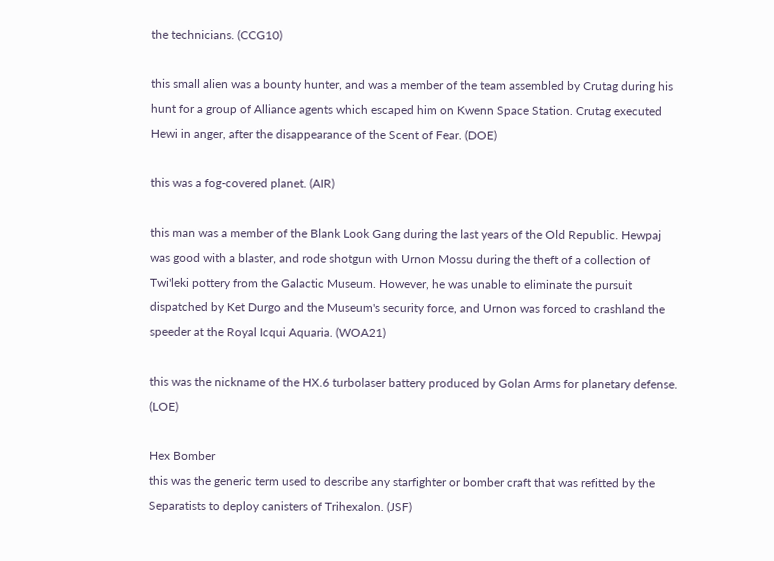the technicians. (CCG10)

this small alien was a bounty hunter, and was a member of the team assembled by Crutag during his hunt for a group of Alliance agents which escaped him on Kwenn Space Station. Crutag executed Hewi in anger, after the disappearance of the Scent of Fear. (DOE)

this was a fog-covered planet. (AIR)

this man was a member of the Blank Look Gang during the last years of the Old Republic. Hewpaj was good with a blaster, and rode shotgun with Urnon Mossu during the theft of a collection of Twi'leki pottery from the Galactic Museum. However, he was unable to eliminate the pursuit dispatched by Ket Durgo and the Museum's security force, and Urnon was forced to crashland the speeder at the Royal Icqui Aquaria. (WOA21)

this was the nickname of the HX.6 turbolaser battery produced by Golan Arms for planetary defense. (LOE)

Hex Bomber
this was the generic term used to describe any starfighter or bomber craft that was refitted by the Separatists to deploy canisters of Trihexalon. (JSF)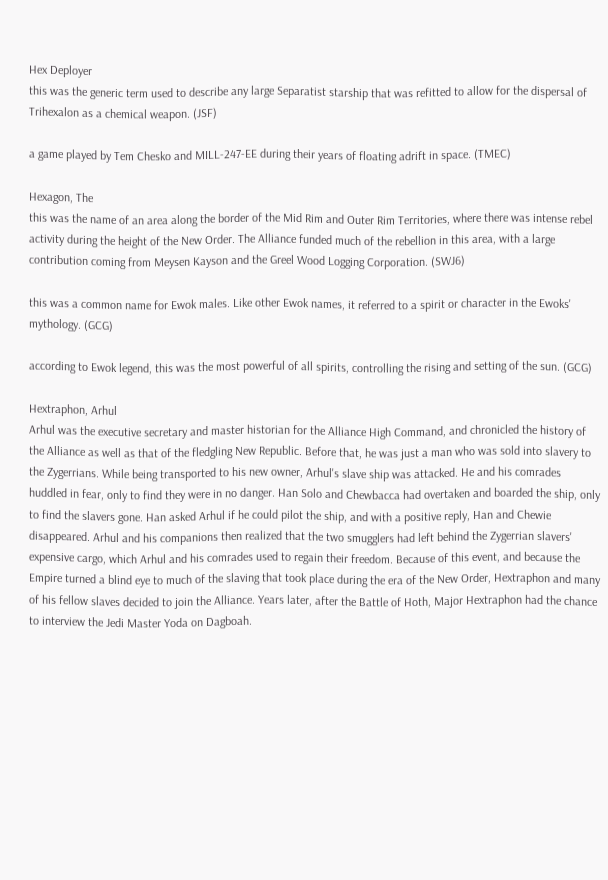Hex Deployer
this was the generic term used to describe any large Separatist starship that was refitted to allow for the dispersal of Trihexalon as a chemical weapon. (JSF)

a game played by Tem Chesko and MILL-247-EE during their years of floating adrift in space. (TMEC)

Hexagon, The
this was the name of an area along the border of the Mid Rim and Outer Rim Territories, where there was intense rebel activity during the height of the New Order. The Alliance funded much of the rebellion in this area, with a large contribution coming from Meysen Kayson and the Greel Wood Logging Corporation. (SWJ6)

this was a common name for Ewok males. Like other Ewok names, it referred to a spirit or character in the Ewoks' mythology. (GCG)

according to Ewok legend, this was the most powerful of all spirits, controlling the rising and setting of the sun. (GCG)

Hextraphon, Arhul
Arhul was the executive secretary and master historian for the Alliance High Command, and chronicled the history of the Alliance as well as that of the fledgling New Republic. Before that, he was just a man who was sold into slavery to the Zygerrians. While being transported to his new owner, Arhul's slave ship was attacked. He and his comrades huddled in fear, only to find they were in no danger. Han Solo and Chewbacca had overtaken and boarded the ship, only to find the slavers gone. Han asked Arhul if he could pilot the ship, and with a positive reply, Han and Chewie disappeared. Arhul and his companions then realized that the two smugglers had left behind the Zygerrian slavers' expensive cargo, which Arhul and his comrades used to regain their freedom. Because of this event, and because the Empire turned a blind eye to much of the slaving that took place during the era of the New Order, Hextraphon and many of his fellow slaves decided to join the Alliance. Years later, after the Battle of Hoth, Major Hextraphon had the chance to interview the Jedi Master Yoda on Dagboah.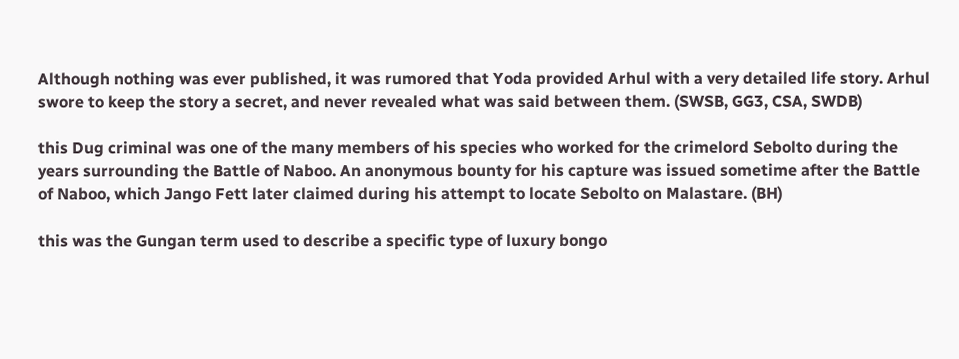Although nothing was ever published, it was rumored that Yoda provided Arhul with a very detailed life story. Arhul swore to keep the story a secret, and never revealed what was said between them. (SWSB, GG3, CSA, SWDB)

this Dug criminal was one of the many members of his species who worked for the crimelord Sebolto during the years surrounding the Battle of Naboo. An anonymous bounty for his capture was issued sometime after the Battle of Naboo, which Jango Fett later claimed during his attempt to locate Sebolto on Malastare. (BH)

this was the Gungan term used to describe a specific type of luxury bongo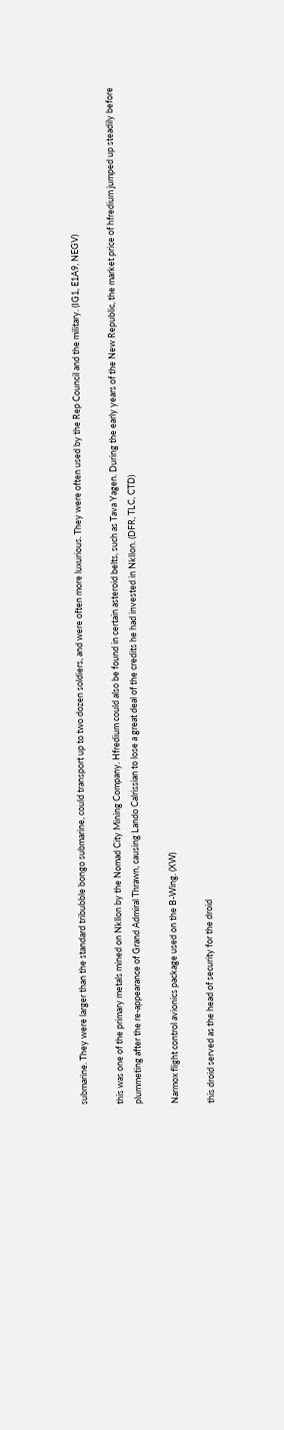submarine. They were larger than the standard tribubble bongo submarine, could transport up to two dozen soldiers, and were often more luxurious. They were often used by the Rep Council and the military. (IG1, E1A9, NEGV)

this was one of the primary metals mined on Nkllon by the Nomad City Mining Company. Hfredium could also be found in certain asteroid belts, such as Tava Yagen. During the early years of the New Republic, the market price of hfredium jumped up steadily before plummeting after the re-appearance of Grand Admiral Thrawn, causing Lando Calrissian to lose a great deal of the credits he had invested in Nkllon. (DFR, TLC, CTD)

Narmox flight control avionics package used on the B-Wing. (XW)

this droid served as the head of security for the droid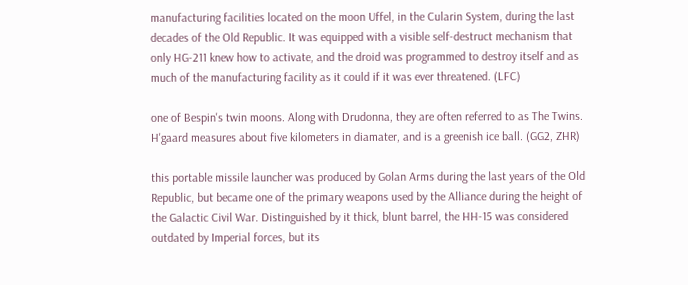manufacturing facilities located on the moon Uffel, in the Cularin System, during the last decades of the Old Republic. It was equipped with a visible self-destruct mechanism that only HG-211 knew how to activate, and the droid was programmed to destroy itself and as much of the manufacturing facility as it could if it was ever threatened. (LFC)

one of Bespin's twin moons. Along with Drudonna, they are often referred to as The Twins. H'gaard measures about five kilometers in diamater, and is a greenish ice ball. (GG2, ZHR)

this portable missile launcher was produced by Golan Arms during the last years of the Old Republic, but became one of the primary weapons used by the Alliance during the height of the Galactic Civil War. Distinguished by it thick, blunt barrel, the HH-15 was considered outdated by Imperial forces, but its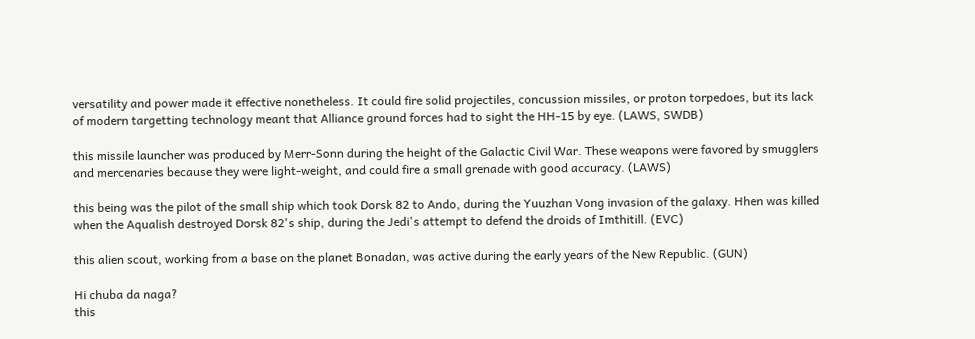versatility and power made it effective nonetheless. It could fire solid projectiles, concussion missiles, or proton torpedoes, but its lack of modern targetting technology meant that Alliance ground forces had to sight the HH-15 by eye. (LAWS, SWDB)

this missile launcher was produced by Merr-Sonn during the height of the Galactic Civil War. These weapons were favored by smugglers and mercenaries because they were light-weight, and could fire a small grenade with good accuracy. (LAWS)

this being was the pilot of the small ship which took Dorsk 82 to Ando, during the Yuuzhan Vong invasion of the galaxy. Hhen was killed when the Aqualish destroyed Dorsk 82's ship, during the Jedi's attempt to defend the droids of Imthitill. (EVC)

this alien scout, working from a base on the planet Bonadan, was active during the early years of the New Republic. (GUN)

Hi chuba da naga?
this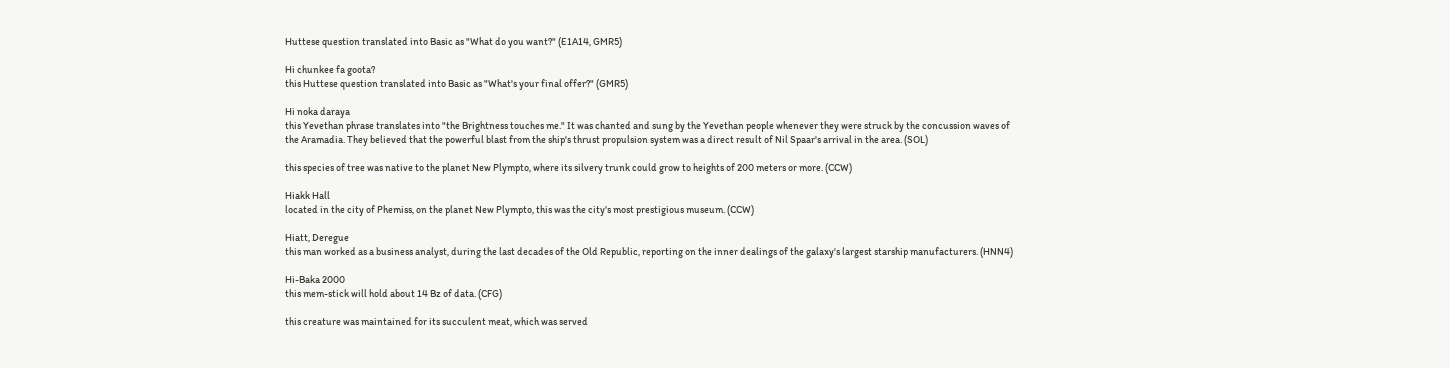Huttese question translated into Basic as "What do you want?" (E1A14, GMR5)

Hi chunkee fa goota?
this Huttese question translated into Basic as "What's your final offer?" (GMR5)

Hi noka daraya
this Yevethan phrase translates into "the Brightness touches me." It was chanted and sung by the Yevethan people whenever they were struck by the concussion waves of the Aramadia. They believed that the powerful blast from the ship's thrust propulsion system was a direct result of Nil Spaar's arrival in the area. (SOL)

this species of tree was native to the planet New Plympto, where its silvery trunk could grow to heights of 200 meters or more. (CCW)

Hiakk Hall
located in the city of Phemiss, on the planet New Plympto, this was the city's most prestigious museum. (CCW)

Hiatt, Deregue
this man worked as a business analyst, during the last decades of the Old Republic, reporting on the inner dealings of the galaxy's largest starship manufacturers. (HNN4)

Hi-Baka 2000
this mem-stick will hold about 14 Bz of data. (CFG)

this creature was maintained for its succulent meat, which was served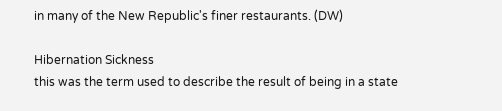in many of the New Republic's finer restaurants. (DW)

Hibernation Sickness
this was the term used to describe the result of being in a state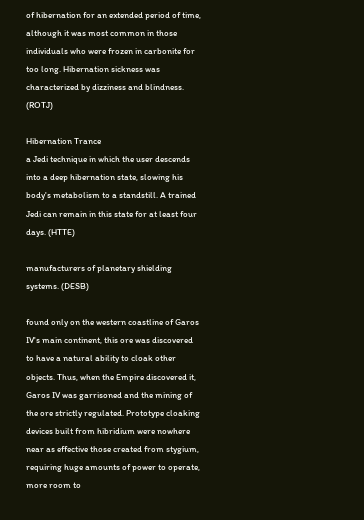of hibernation for an extended period of time, although it was most common in those individuals who were frozen in carbonite for too long. Hibernation sickness was characterized by dizziness and blindness. (ROTJ)

Hibernation Trance
a Jedi technique in which the user descends into a deep hibernation state, slowing his body's metabolism to a standstill. A trained Jedi can remain in this state for at least four days. (HTTE)

manufacturers of planetary shielding systems. (DESB)

found only on the western coastline of Garos IV's main continent, this ore was discovered to have a natural ability to cloak other objects. Thus, when the Empire discovered it, Garos IV was garrisoned and the mining of the ore strictly regulated. Prototype cloaking devices built from hibridium were nowhere near as effective those created from stygium, requiring huge amounts of power to operate, more room to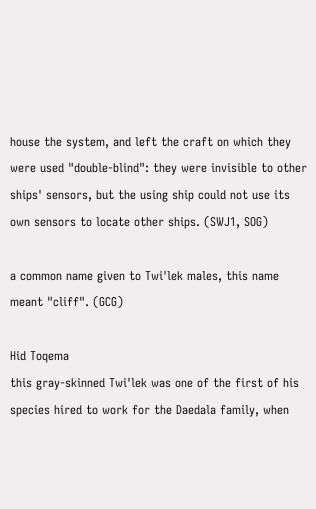house the system, and left the craft on which they were used "double-blind": they were invisible to other ships' sensors, but the using ship could not use its own sensors to locate other ships. (SWJ1, SOG)

a common name given to Twi'lek males, this name meant "cliff". (GCG)

Hid Toqema
this gray-skinned Twi'lek was one of the first of his species hired to work for the Daedala family, when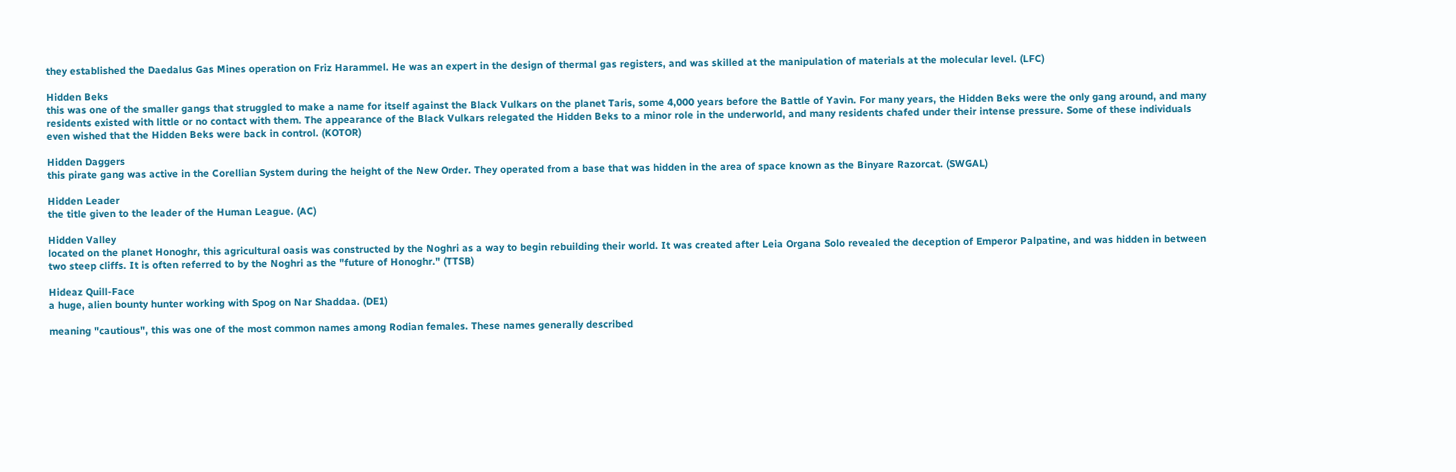they established the Daedalus Gas Mines operation on Friz Harammel. He was an expert in the design of thermal gas registers, and was skilled at the manipulation of materials at the molecular level. (LFC)

Hidden Beks
this was one of the smaller gangs that struggled to make a name for itself against the Black Vulkars on the planet Taris, some 4,000 years before the Battle of Yavin. For many years, the Hidden Beks were the only gang around, and many residents existed with little or no contact with them. The appearance of the Black Vulkars relegated the Hidden Beks to a minor role in the underworld, and many residents chafed under their intense pressure. Some of these individuals even wished that the Hidden Beks were back in control. (KOTOR)

Hidden Daggers
this pirate gang was active in the Corellian System during the height of the New Order. They operated from a base that was hidden in the area of space known as the Binyare Razorcat. (SWGAL)

Hidden Leader
the title given to the leader of the Human League. (AC)

Hidden Valley
located on the planet Honoghr, this agricultural oasis was constructed by the Noghri as a way to begin rebuilding their world. It was created after Leia Organa Solo revealed the deception of Emperor Palpatine, and was hidden in between two steep cliffs. It is often referred to by the Noghri as the "future of Honoghr." (TTSB)

Hideaz Quill-Face
a huge, alien bounty hunter working with Spog on Nar Shaddaa. (DE1)

meaning "cautious", this was one of the most common names among Rodian females. These names generally described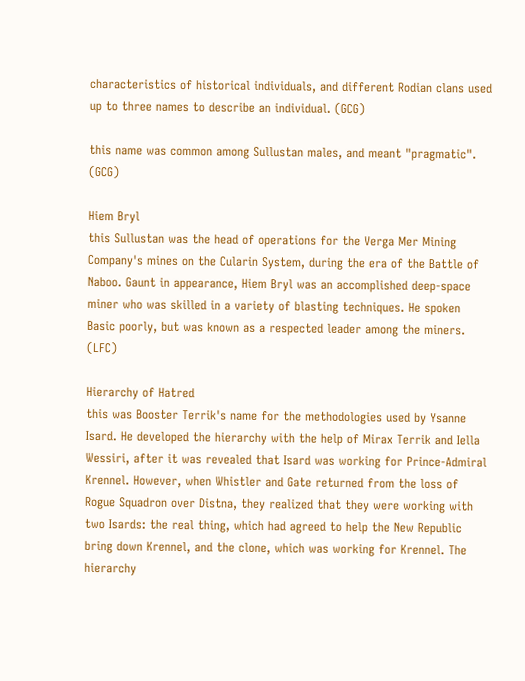characteristics of historical individuals, and different Rodian clans used up to three names to describe an individual. (GCG)

this name was common among Sullustan males, and meant "pragmatic". (GCG)

Hiem Bryl
this Sullustan was the head of operations for the Verga Mer Mining Company's mines on the Cularin System, during the era of the Battle of Naboo. Gaunt in appearance, Hiem Bryl was an accomplished deep-space miner who was skilled in a variety of blasting techniques. He spoken Basic poorly, but was known as a respected leader among the miners. (LFC)

Hierarchy of Hatred
this was Booster Terrik's name for the methodologies used by Ysanne Isard. He developed the hierarchy with the help of Mirax Terrik and Iella Wessiri, after it was revealed that Isard was working for Prince-Admiral Krennel. However, when Whistler and Gate returned from the loss of Rogue Squadron over Distna, they realized that they were working with two Isards: the real thing, which had agreed to help the New Republic bring down Krennel, and the clone, which was working for Krennel. The hierarchy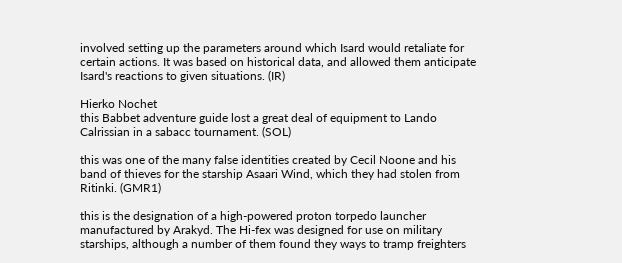involved setting up the parameters around which Isard would retaliate for certain actions. It was based on historical data, and allowed them anticipate Isard's reactions to given situations. (IR)

Hierko Nochet
this Babbet adventure guide lost a great deal of equipment to Lando Calrissian in a sabacc tournament. (SOL)

this was one of the many false identities created by Cecil Noone and his band of thieves for the starship Asaari Wind, which they had stolen from Ritinki. (GMR1)

this is the designation of a high-powered proton torpedo launcher manufactured by Arakyd. The Hi-fex was designed for use on military starships, although a number of them found they ways to tramp freighters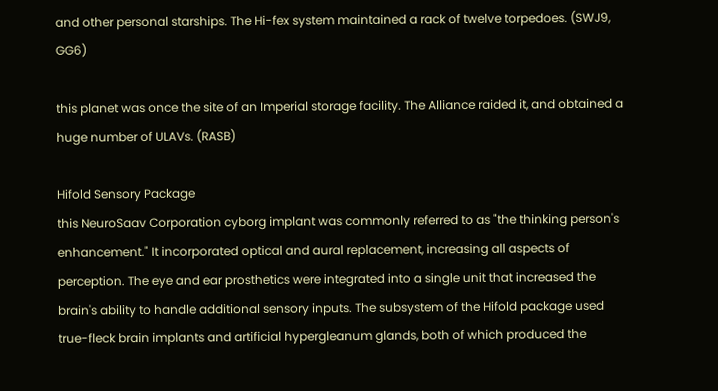and other personal starships. The Hi-fex system maintained a rack of twelve torpedoes. (SWJ9, GG6)

this planet was once the site of an Imperial storage facility. The Alliance raided it, and obtained a huge number of ULAVs. (RASB)

Hifold Sensory Package
this NeuroSaav Corporation cyborg implant was commonly referred to as "the thinking person's enhancement." It incorporated optical and aural replacement, increasing all aspects of perception. The eye and ear prosthetics were integrated into a single unit that increased the brain's ability to handle additional sensory inputs. The subsystem of the Hifold package used true-fleck brain implants and artificial hypergleanum glands, both of which produced the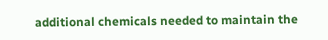additional chemicals needed to maintain the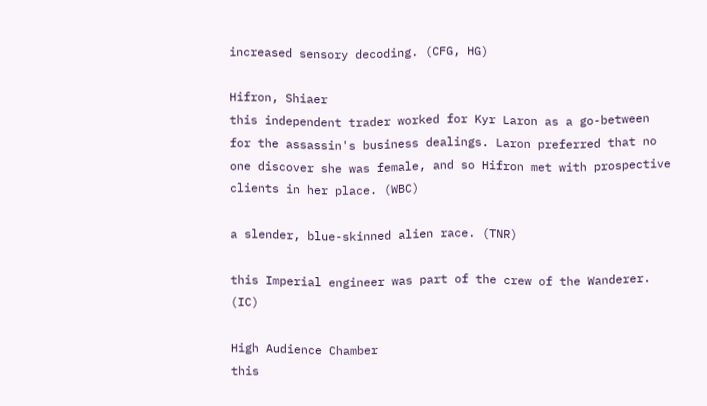increased sensory decoding. (CFG, HG)

Hifron, Shiaer
this independent trader worked for Kyr Laron as a go-between for the assassin's business dealings. Laron preferred that no one discover she was female, and so Hifron met with prospective clients in her place. (WBC)

a slender, blue-skinned alien race. (TNR)

this Imperial engineer was part of the crew of the Wanderer. (IC)

High Audience Chamber
this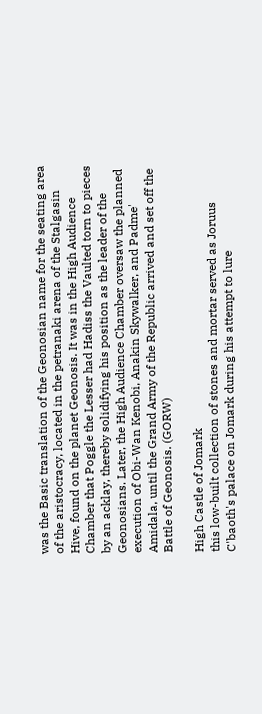was the Basic translation of the Geonosian name for the seating area of the aristocracy, located in the petranaki arena of the Stalgasin Hive, found on the planet Geonosis. It was in the High Audience Chamber that Poggle the Lesser had Hadiss the Vaulted torn to pieces by an acklay, thereby solidifying his position as the leader of the Geonosians. Later, the High Audience Chamber oversaw the planned execution of Obi-Wan Kenobi, Anakin Skywalker, and Padme' Amidala, until the Grand Army of the Republic arrived and set off the Battle of Geonosis. (GORW)

High Castle of Jomark
this low-built collection of stones and mortar served as Joruus C'baoth's palace on Jomark during his attempt to lure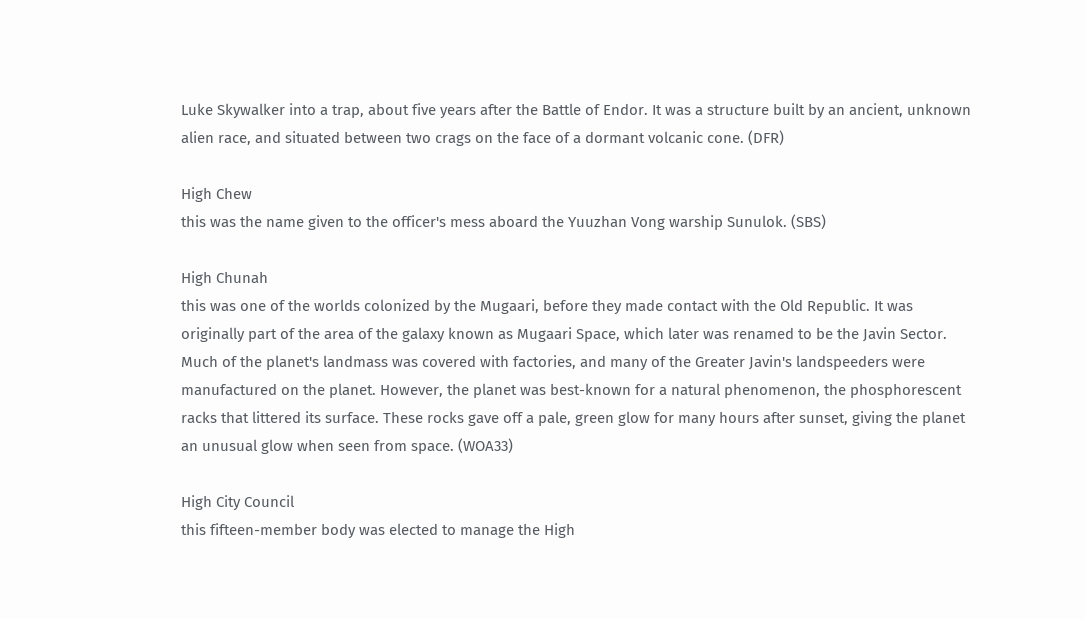Luke Skywalker into a trap, about five years after the Battle of Endor. It was a structure built by an ancient, unknown alien race, and situated between two crags on the face of a dormant volcanic cone. (DFR)

High Chew
this was the name given to the officer's mess aboard the Yuuzhan Vong warship Sunulok. (SBS)

High Chunah
this was one of the worlds colonized by the Mugaari, before they made contact with the Old Republic. It was originally part of the area of the galaxy known as Mugaari Space, which later was renamed to be the Javin Sector. Much of the planet's landmass was covered with factories, and many of the Greater Javin's landspeeders were manufactured on the planet. However, the planet was best-known for a natural phenomenon, the phosphorescent racks that littered its surface. These rocks gave off a pale, green glow for many hours after sunset, giving the planet an unusual glow when seen from space. (WOA33)

High City Council
this fifteen-member body was elected to manage the High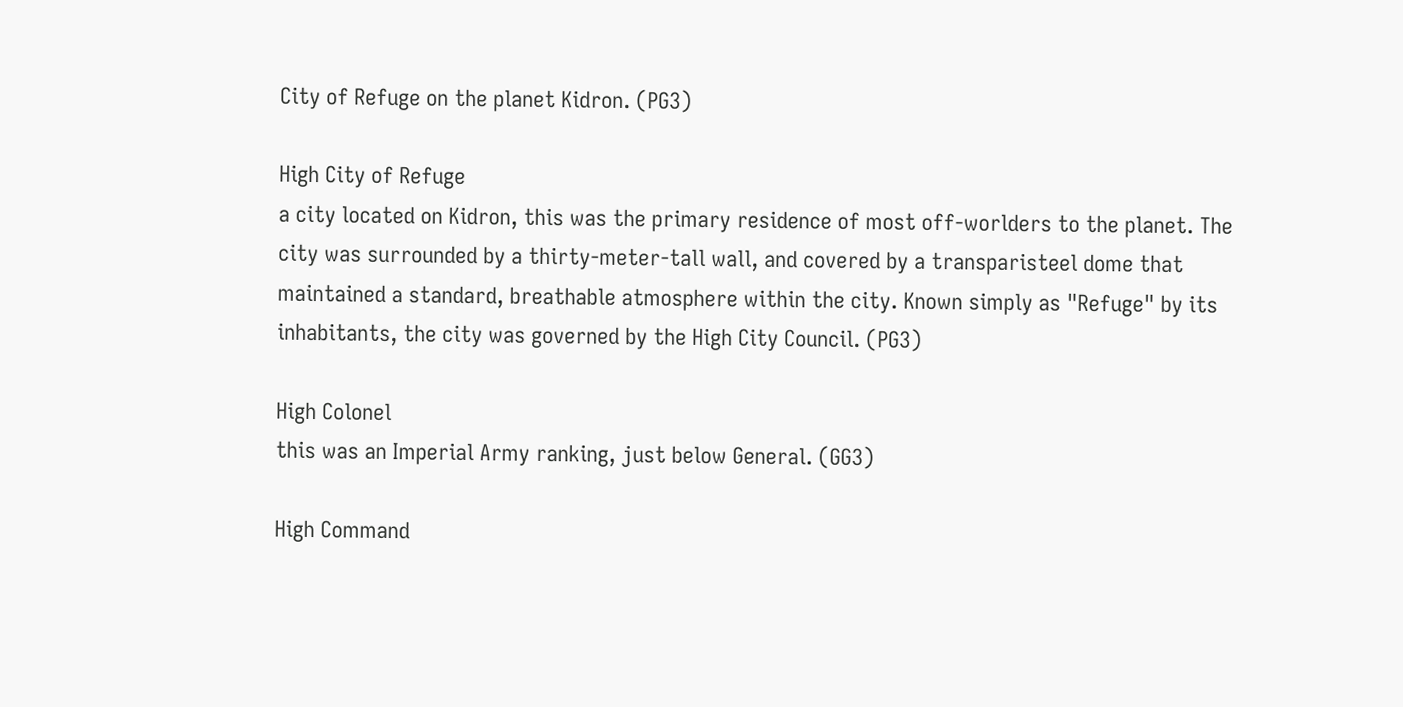City of Refuge on the planet Kidron. (PG3)

High City of Refuge
a city located on Kidron, this was the primary residence of most off-worlders to the planet. The city was surrounded by a thirty-meter-tall wall, and covered by a transparisteel dome that maintained a standard, breathable atmosphere within the city. Known simply as "Refuge" by its inhabitants, the city was governed by the High City Council. (PG3)

High Colonel
this was an Imperial Army ranking, just below General. (GG3)

High Command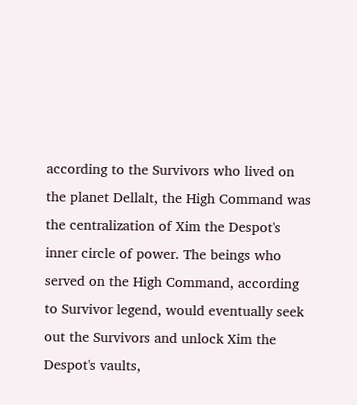according to the Survivors who lived on the planet Dellalt, the High Command was the centralization of Xim the Despot's inner circle of power. The beings who served on the High Command, according to Survivor legend, would eventually seek out the Survivors and unlock Xim the Despot's vaults,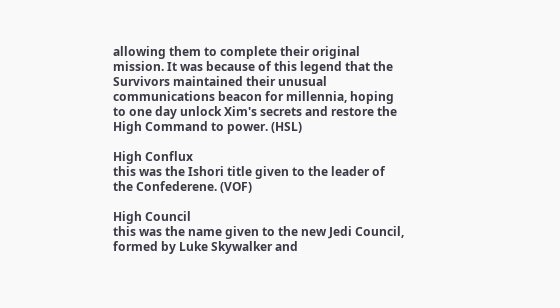allowing them to complete their original mission. It was because of this legend that the Survivors maintained their unusual communications beacon for millennia, hoping to one day unlock Xim's secrets and restore the High Command to power. (HSL)

High Conflux
this was the Ishori title given to the leader of the Confederene. (VOF)

High Council
this was the name given to the new Jedi Council, formed by Luke Skywalker and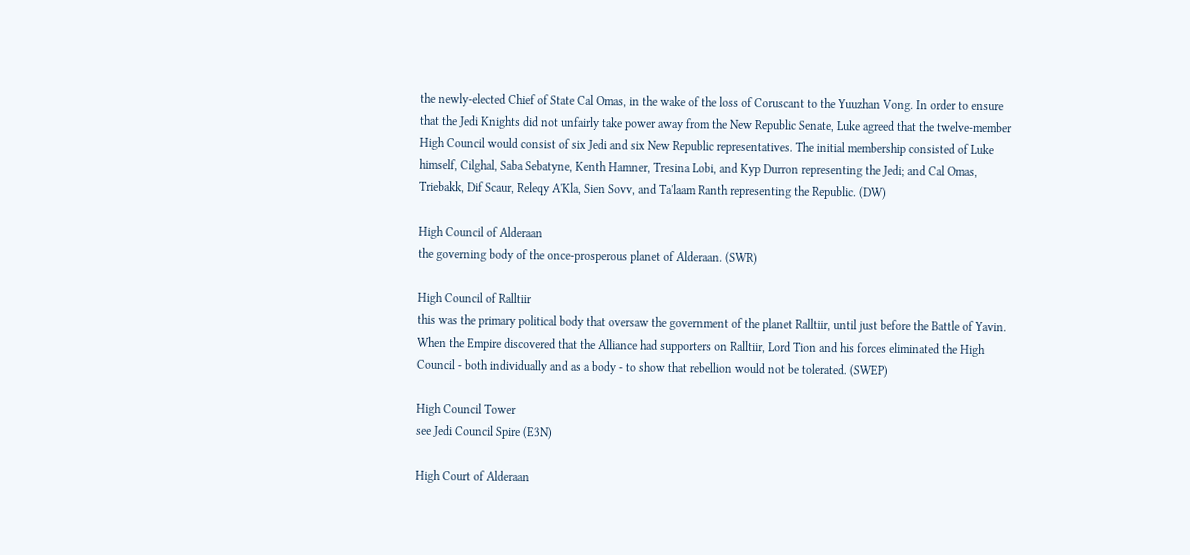the newly-elected Chief of State Cal Omas, in the wake of the loss of Coruscant to the Yuuzhan Vong. In order to ensure that the Jedi Knights did not unfairly take power away from the New Republic Senate, Luke agreed that the twelve-member High Council would consist of six Jedi and six New Republic representatives. The initial membership consisted of Luke himself, Cilghal, Saba Sebatyne, Kenth Hamner, Tresina Lobi, and Kyp Durron representing the Jedi; and Cal Omas, Triebakk, Dif Scaur, Releqy A'Kla, Sien Sovv, and Ta'laam Ranth representing the Republic. (DW)

High Council of Alderaan
the governing body of the once-prosperous planet of Alderaan. (SWR)

High Council of Ralltiir
this was the primary political body that oversaw the government of the planet Ralltiir, until just before the Battle of Yavin. When the Empire discovered that the Alliance had supporters on Ralltiir, Lord Tion and his forces eliminated the High Council - both individually and as a body - to show that rebellion would not be tolerated. (SWEP)

High Council Tower
see Jedi Council Spire (E3N)

High Court of Alderaan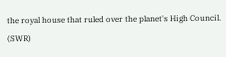the royal house that ruled over the planet's High Council. (SWR)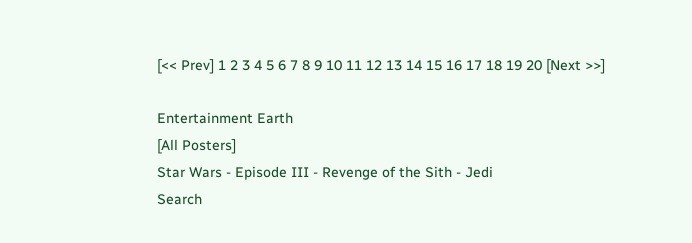[<< Prev] 1 2 3 4 5 6 7 8 9 10 11 12 13 14 15 16 17 18 19 20 [Next >>]

Entertainment Earth
[All Posters]
Star Wars - Episode III - Revenge of the Sith - Jedi
Search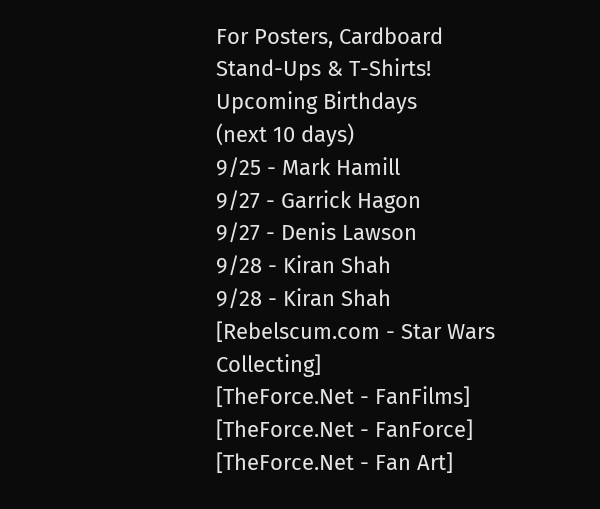For Posters, Cardboard Stand-Ups & T-Shirts!
Upcoming Birthdays
(next 10 days)
9/25 - Mark Hamill
9/27 - Garrick Hagon
9/27 - Denis Lawson
9/28 - Kiran Shah
9/28 - Kiran Shah
[Rebelscum.com - Star Wars Collecting]
[TheForce.Net - FanFilms]
[TheForce.Net - FanForce] [TheForce.Net - Fan Art]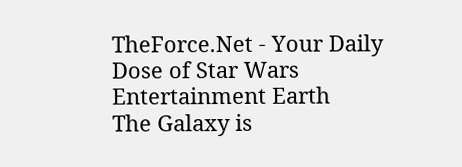TheForce.Net - Your Daily Dose of Star Wars Entertainment Earth
The Galaxy is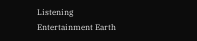Listening
Entertainment Earth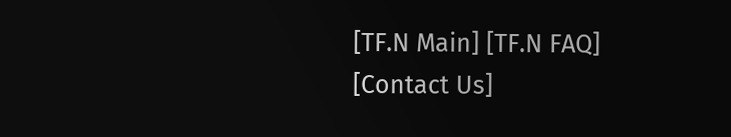[TF.N Main] [TF.N FAQ] [Contact Us]